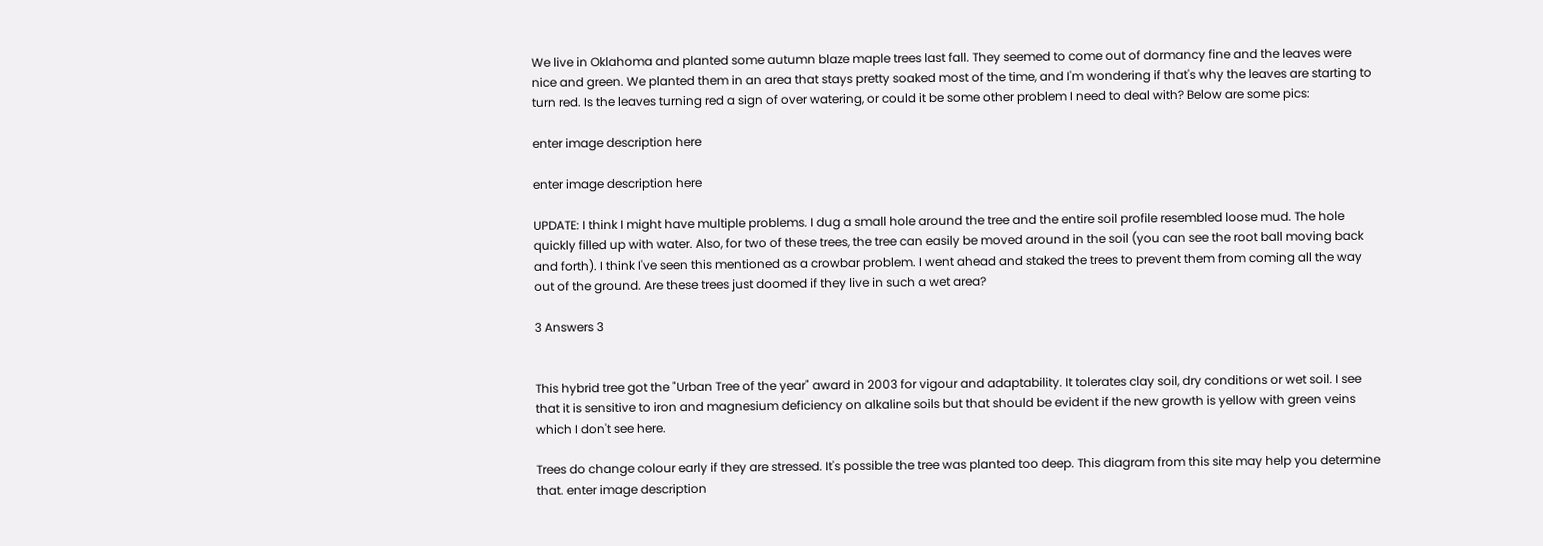We live in Oklahoma and planted some autumn blaze maple trees last fall. They seemed to come out of dormancy fine and the leaves were nice and green. We planted them in an area that stays pretty soaked most of the time, and I'm wondering if that's why the leaves are starting to turn red. Is the leaves turning red a sign of over watering, or could it be some other problem I need to deal with? Below are some pics:

enter image description here

enter image description here

UPDATE: I think I might have multiple problems. I dug a small hole around the tree and the entire soil profile resembled loose mud. The hole quickly filled up with water. Also, for two of these trees, the tree can easily be moved around in the soil (you can see the root ball moving back and forth). I think I've seen this mentioned as a crowbar problem. I went ahead and staked the trees to prevent them from coming all the way out of the ground. Are these trees just doomed if they live in such a wet area?

3 Answers 3


This hybrid tree got the "Urban Tree of the year" award in 2003 for vigour and adaptability. It tolerates clay soil, dry conditions or wet soil. I see that it is sensitive to iron and magnesium deficiency on alkaline soils but that should be evident if the new growth is yellow with green veins which I don't see here.

Trees do change colour early if they are stressed. It's possible the tree was planted too deep. This diagram from this site may help you determine that. enter image description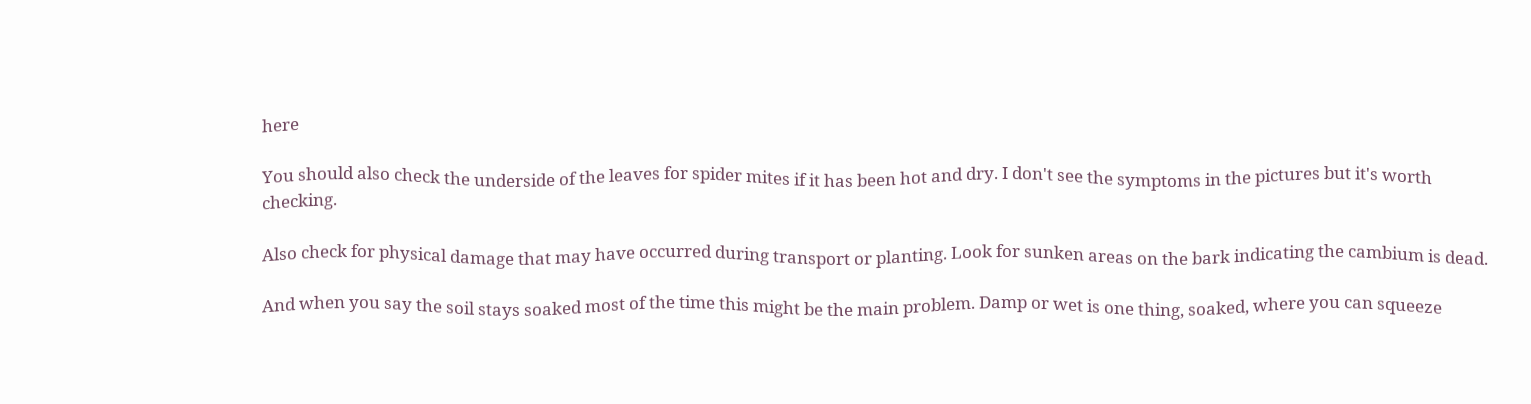here

You should also check the underside of the leaves for spider mites if it has been hot and dry. I don't see the symptoms in the pictures but it's worth checking.

Also check for physical damage that may have occurred during transport or planting. Look for sunken areas on the bark indicating the cambium is dead.

And when you say the soil stays soaked most of the time this might be the main problem. Damp or wet is one thing, soaked, where you can squeeze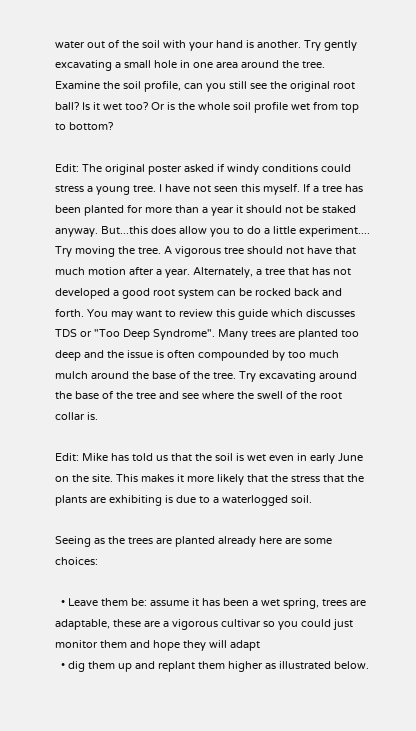water out of the soil with your hand is another. Try gently excavating a small hole in one area around the tree. Examine the soil profile, can you still see the original root ball? Is it wet too? Or is the whole soil profile wet from top to bottom?

Edit: The original poster asked if windy conditions could stress a young tree. I have not seen this myself. If a tree has been planted for more than a year it should not be staked anyway. But...this does allow you to do a little experiment.... Try moving the tree. A vigorous tree should not have that much motion after a year. Alternately, a tree that has not developed a good root system can be rocked back and forth. You may want to review this guide which discusses TDS or "Too Deep Syndrome". Many trees are planted too deep and the issue is often compounded by too much mulch around the base of the tree. Try excavating around the base of the tree and see where the swell of the root collar is.

Edit: Mike has told us that the soil is wet even in early June on the site. This makes it more likely that the stress that the plants are exhibiting is due to a waterlogged soil.

Seeing as the trees are planted already here are some choices:

  • Leave them be: assume it has been a wet spring, trees are adaptable, these are a vigorous cultivar so you could just monitor them and hope they will adapt
  • dig them up and replant them higher as illustrated below.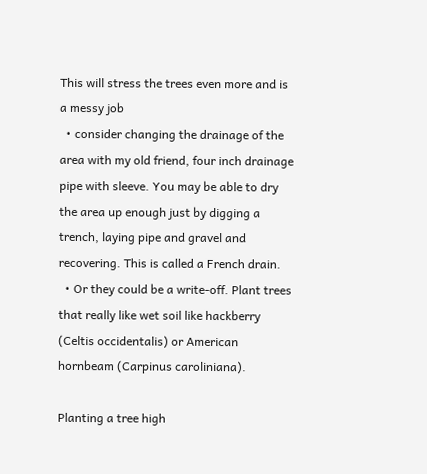This will stress the trees even more and is a messy job
  • consider changing the drainage of the area with my old friend, four inch drainage pipe with sleeve. You may be able to dry the area up enough just by digging a trench, laying pipe and gravel and recovering. This is called a French drain.
  • Or they could be a write-off. Plant trees that really like wet soil like hackberry (Celtis occidentalis) or American hornbeam (Carpinus caroliniana).

Planting a tree high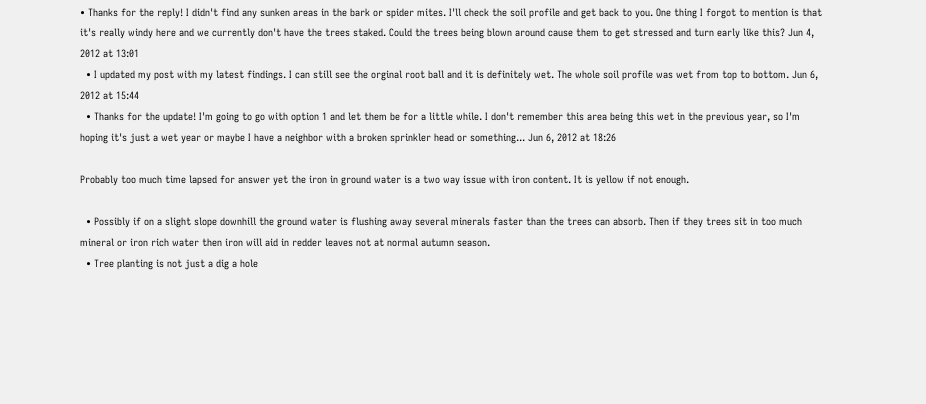• Thanks for the reply! I didn't find any sunken areas in the bark or spider mites. I'll check the soil profile and get back to you. One thing I forgot to mention is that it's really windy here and we currently don't have the trees staked. Could the trees being blown around cause them to get stressed and turn early like this? Jun 4, 2012 at 13:01
  • I updated my post with my latest findings. I can still see the orginal root ball and it is definitely wet. The whole soil profile was wet from top to bottom. Jun 6, 2012 at 15:44
  • Thanks for the update! I'm going to go with option 1 and let them be for a little while. I don't remember this area being this wet in the previous year, so I'm hoping it's just a wet year or maybe I have a neighbor with a broken sprinkler head or something... Jun 6, 2012 at 18:26

Probably too much time lapsed for answer yet the iron in ground water is a two way issue with iron content. It is yellow if not enough.

  • Possibly if on a slight slope downhill the ground water is flushing away several minerals faster than the trees can absorb. Then if they trees sit in too much mineral or iron rich water then iron will aid in redder leaves not at normal autumn season.
  • Tree planting is not just a dig a hole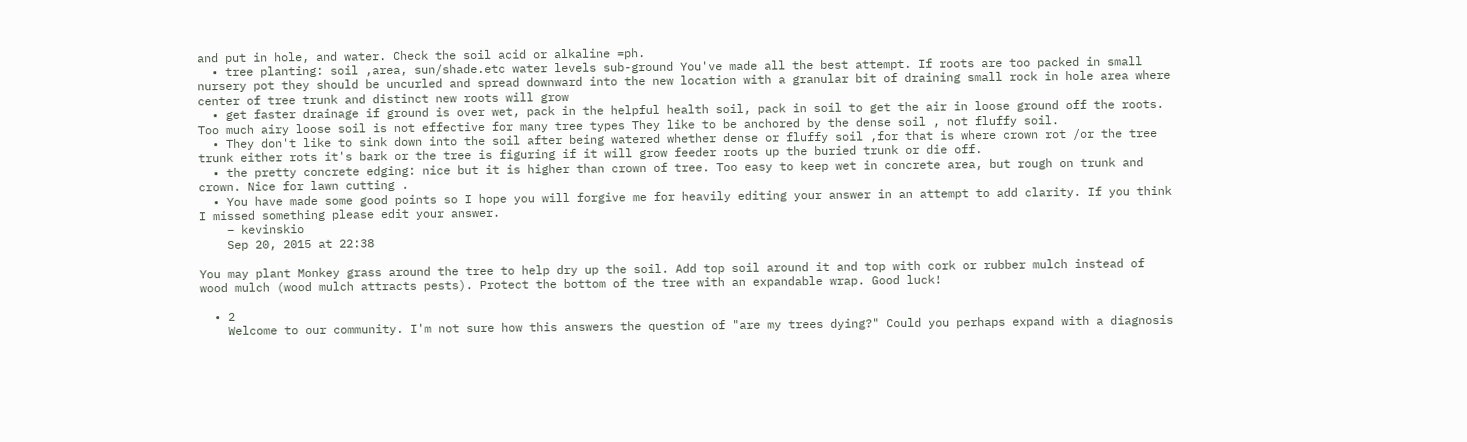and put in hole, and water. Check the soil acid or alkaline =ph.
  • tree planting: soil ,area, sun/shade.etc water levels sub-ground You've made all the best attempt. If roots are too packed in small nursery pot they should be uncurled and spread downward into the new location with a granular bit of draining small rock in hole area where center of tree trunk and distinct new roots will grow
  • get faster drainage if ground is over wet, pack in the helpful health soil, pack in soil to get the air in loose ground off the roots. Too much airy loose soil is not effective for many tree types They like to be anchored by the dense soil , not fluffy soil.
  • They don't like to sink down into the soil after being watered whether dense or fluffy soil ,for that is where crown rot /or the tree trunk either rots it's bark or the tree is figuring if it will grow feeder roots up the buried trunk or die off.
  • the pretty concrete edging: nice but it is higher than crown of tree. Too easy to keep wet in concrete area, but rough on trunk and crown. Nice for lawn cutting .
  • You have made some good points so I hope you will forgive me for heavily editing your answer in an attempt to add clarity. If you think I missed something please edit your answer.
    – kevinskio
    Sep 20, 2015 at 22:38

You may plant Monkey grass around the tree to help dry up the soil. Add top soil around it and top with cork or rubber mulch instead of wood mulch (wood mulch attracts pests). Protect the bottom of the tree with an expandable wrap. Good luck!

  • 2
    Welcome to our community. I'm not sure how this answers the question of "are my trees dying?" Could you perhaps expand with a diagnosis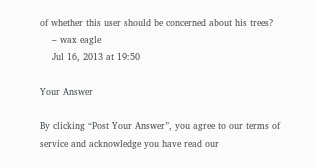of whether this user should be concerned about his trees?
    – wax eagle
    Jul 16, 2013 at 19:50

Your Answer

By clicking “Post Your Answer”, you agree to our terms of service and acknowledge you have read our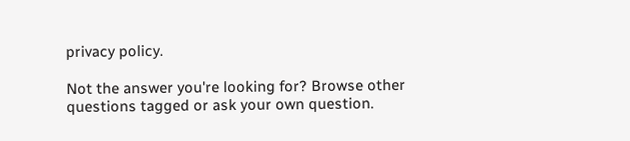privacy policy.

Not the answer you're looking for? Browse other questions tagged or ask your own question.